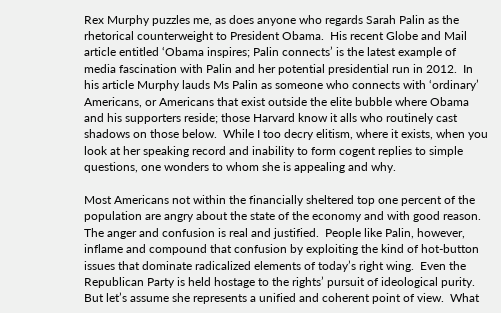Rex Murphy puzzles me, as does anyone who regards Sarah Palin as the rhetorical counterweight to President Obama.  His recent Globe and Mail article entitled ‘Obama inspires; Palin connects’ is the latest example of media fascination with Palin and her potential presidential run in 2012.  In his article Murphy lauds Ms Palin as someone who connects with ‘ordinary’ Americans, or Americans that exist outside the elite bubble where Obama and his supporters reside; those Harvard know it alls who routinely cast shadows on those below.  While I too decry elitism, where it exists, when you look at her speaking record and inability to form cogent replies to simple questions, one wonders to whom she is appealing and why.

Most Americans not within the financially sheltered top one percent of the population are angry about the state of the economy and with good reason.  The anger and confusion is real and justified.  People like Palin, however, inflame and compound that confusion by exploiting the kind of hot-button issues that dominate radicalized elements of today’s right wing.  Even the Republican Party is held hostage to the rights’ pursuit of ideological purity.  But let’s assume she represents a unified and coherent point of view.  What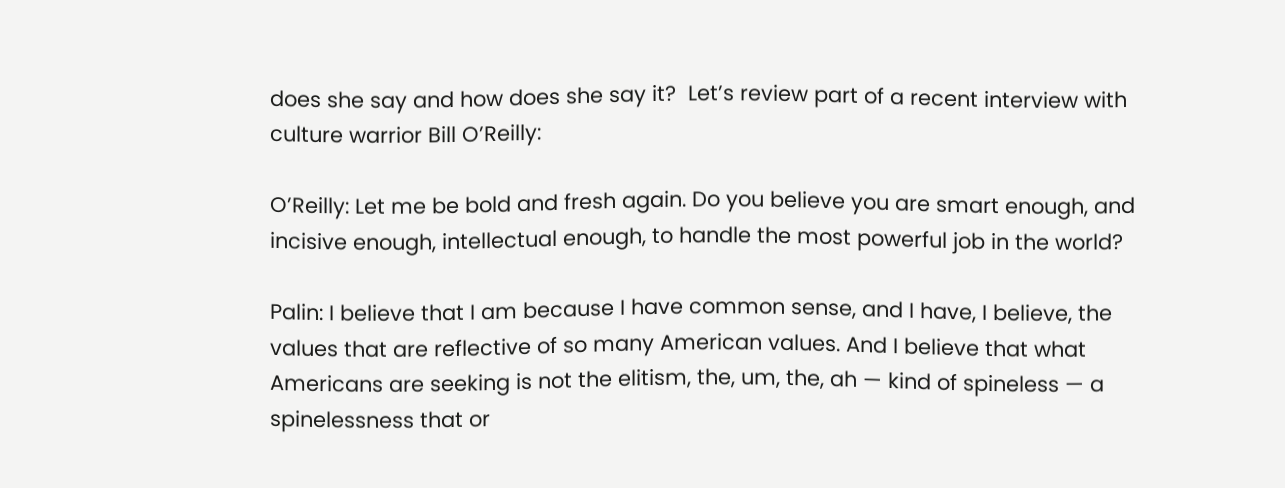does she say and how does she say it?  Let’s review part of a recent interview with culture warrior Bill O’Reilly:

O’Reilly: Let me be bold and fresh again. Do you believe you are smart enough, and incisive enough, intellectual enough, to handle the most powerful job in the world?

Palin: I believe that I am because I have common sense, and I have, I believe, the values that are reflective of so many American values. And I believe that what Americans are seeking is not the elitism, the, um, the, ah — kind of spineless — a spinelessness that or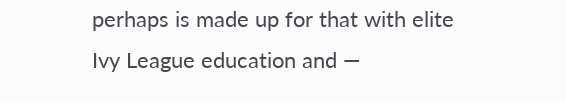perhaps is made up for that with elite Ivy League education and —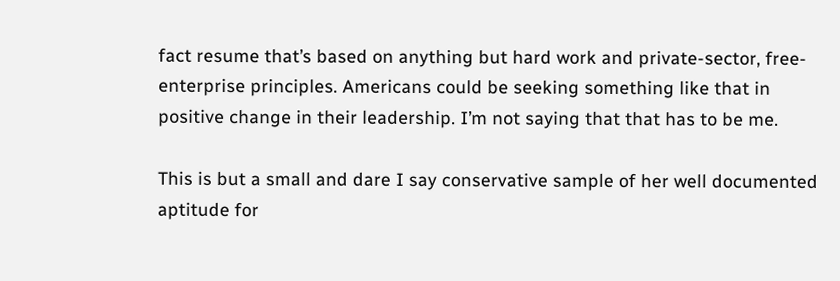fact resume that’s based on anything but hard work and private-sector, free-enterprise principles. Americans could be seeking something like that in positive change in their leadership. I’m not saying that that has to be me.

This is but a small and dare I say conservative sample of her well documented aptitude for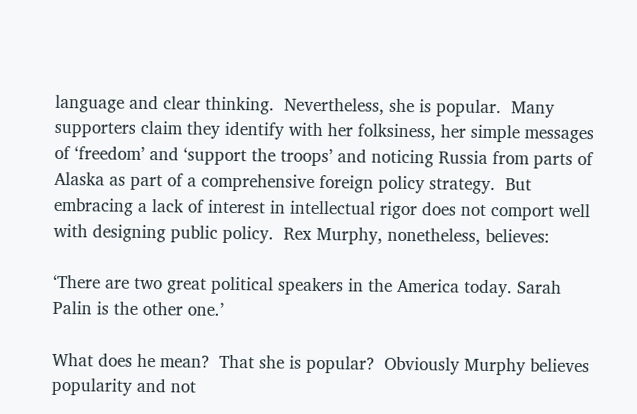language and clear thinking.  Nevertheless, she is popular.  Many supporters claim they identify with her folksiness, her simple messages of ‘freedom’ and ‘support the troops’ and noticing Russia from parts of Alaska as part of a comprehensive foreign policy strategy.  But embracing a lack of interest in intellectual rigor does not comport well with designing public policy.  Rex Murphy, nonetheless, believes:

‘There are two great political speakers in the America today. Sarah Palin is the other one.’

What does he mean?  That she is popular?  Obviously Murphy believes popularity and not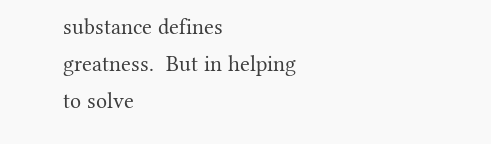substance defines greatness.  But in helping to solve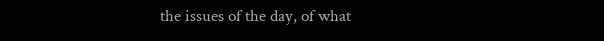the issues of the day, of what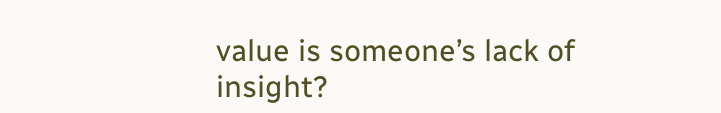value is someone’s lack of insight?